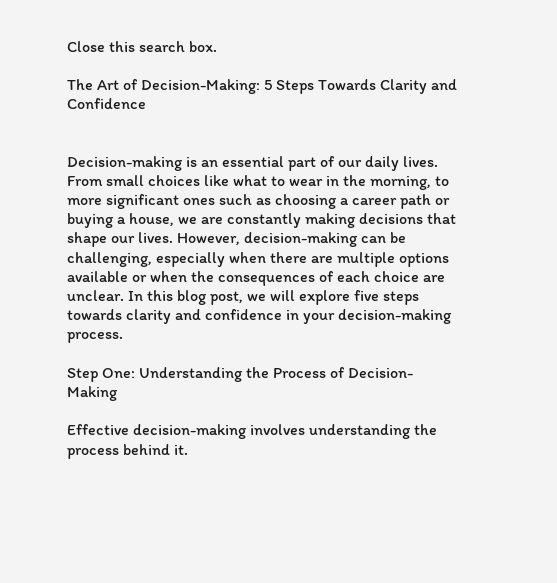Close this search box.

The Art of Decision-Making: 5 Steps Towards Clarity and Confidence


Decision-making is an essential part of our daily lives. From small choices like what to wear in the morning, to more significant ones such as choosing a career path or buying a house, we are constantly making decisions that shape our lives. However, decision-making can be challenging, especially when there are multiple options available or when the consequences of each choice are unclear. In this blog post, we will explore five steps towards clarity and confidence in your decision-making process.

Step One: Understanding the Process of Decision-Making

Effective decision-making involves understanding the process behind it.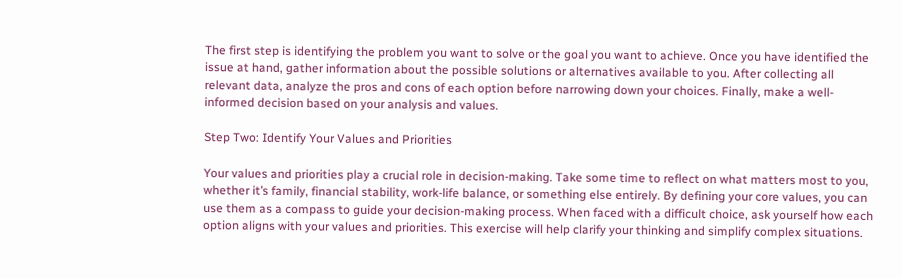The first step is identifying the problem you want to solve or the goal you want to achieve. Once you have identified the issue at hand, gather information about the possible solutions or alternatives available to you. After collecting all relevant data, analyze the pros and cons of each option before narrowing down your choices. Finally, make a well-informed decision based on your analysis and values.

Step Two: Identify Your Values and Priorities

Your values and priorities play a crucial role in decision-making. Take some time to reflect on what matters most to you, whether it’s family, financial stability, work-life balance, or something else entirely. By defining your core values, you can use them as a compass to guide your decision-making process. When faced with a difficult choice, ask yourself how each option aligns with your values and priorities. This exercise will help clarify your thinking and simplify complex situations.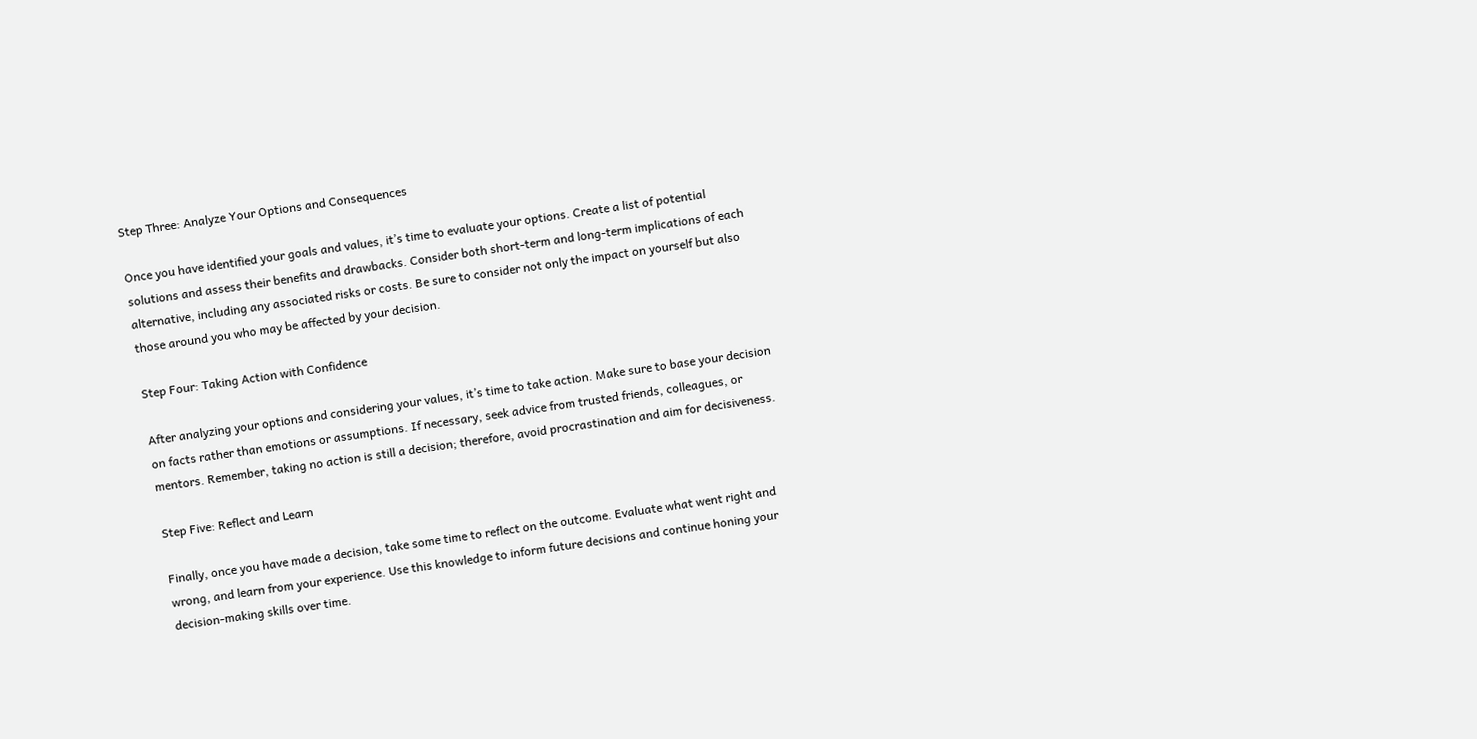Step Three: Analyze Your Options and Consequences

Once you have identified your goals and values, it’s time to evaluate your options. Create a list of potential solutions and assess their benefits and drawbacks. Consider both short-term and long-term implications of each alternative, including any associated risks or costs. Be sure to consider not only the impact on yourself but also those around you who may be affected by your decision.

Step Four: Taking Action with Confidence

After analyzing your options and considering your values, it’s time to take action. Make sure to base your decision on facts rather than emotions or assumptions. If necessary, seek advice from trusted friends, colleagues, or mentors. Remember, taking no action is still a decision; therefore, avoid procrastination and aim for decisiveness.

Step Five: Reflect and Learn

Finally, once you have made a decision, take some time to reflect on the outcome. Evaluate what went right and wrong, and learn from your experience. Use this knowledge to inform future decisions and continue honing your decision-making skills over time.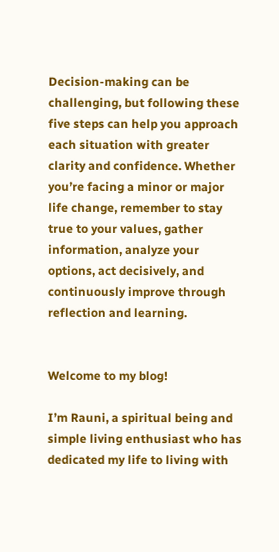Decision-making can be challenging, but following these five steps can help you approach each situation with greater clarity and confidence. Whether you’re facing a minor or major life change, remember to stay true to your values, gather information, analyze your options, act decisively, and continuously improve through reflection and learning.


Welcome to my blog!

I’m Rauni, a spiritual being and simple living enthusiast who has dedicated my life to living with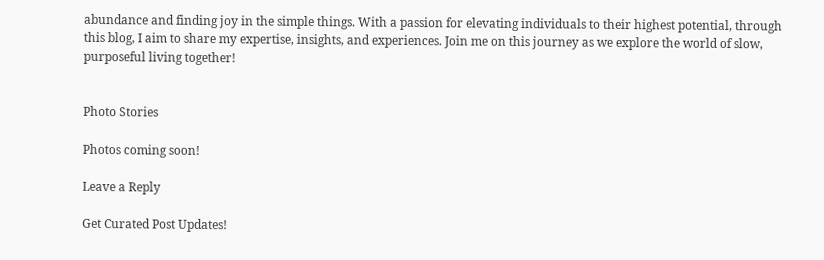abundance and finding joy in the simple things. With a passion for elevating individuals to their highest potential, through this blog, I aim to share my expertise, insights, and experiences. Join me on this journey as we explore the world of slow, purposeful living together!


Photo Stories

Photos coming soon!

Leave a Reply

Get Curated Post Updates!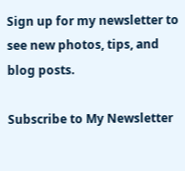Sign up for my newsletter to see new photos, tips, and blog posts.

Subscribe to My Newsletter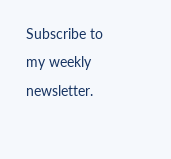Subscribe to my weekly newsletter.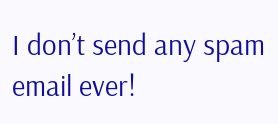I don’t send any spam email ever!